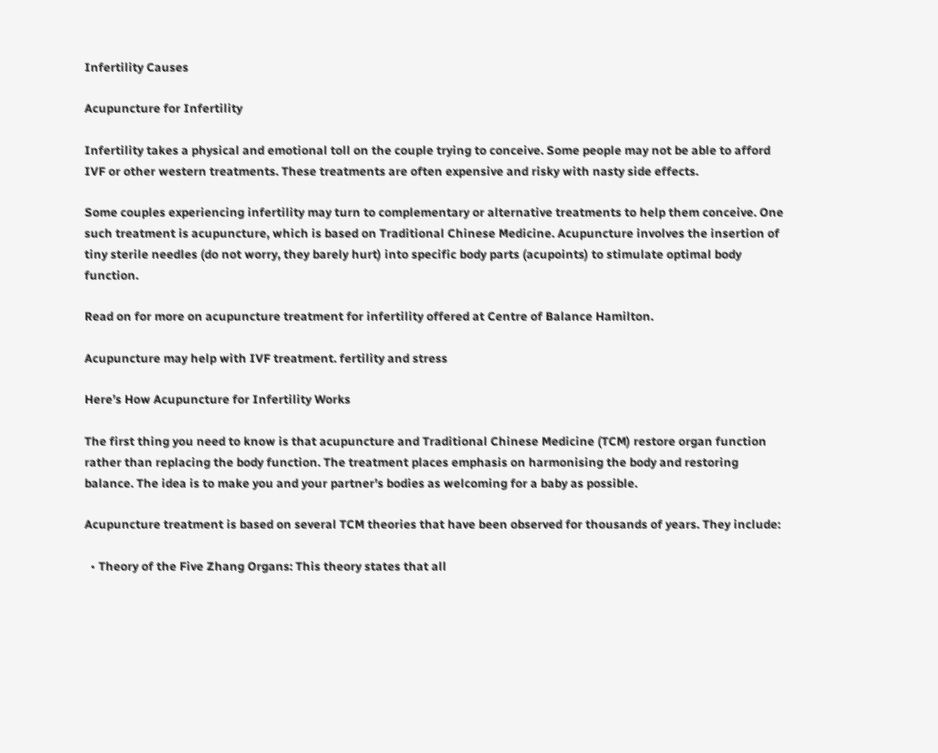Infertility Causes

Acupuncture for Infertility

Infertility takes a physical and emotional toll on the couple trying to conceive. Some people may not be able to afford IVF or other western treatments. These treatments are often expensive and risky with nasty side effects.

Some couples experiencing infertility may turn to complementary or alternative treatments to help them conceive. One such treatment is acupuncture, which is based on Traditional Chinese Medicine. Acupuncture involves the insertion of tiny sterile needles (do not worry, they barely hurt) into specific body parts (acupoints) to stimulate optimal body function.

Read on for more on acupuncture treatment for infertility offered at Centre of Balance Hamilton.

Acupuncture may help with IVF treatment. fertility and stress

Here’s How Acupuncture for Infertility Works

The first thing you need to know is that acupuncture and Traditional Chinese Medicine (TCM) restore organ function rather than replacing the body function. The treatment places emphasis on harmonising the body and restoring balance. The idea is to make you and your partner’s bodies as welcoming for a baby as possible.

Acupuncture treatment is based on several TCM theories that have been observed for thousands of years. They include:

  • Theory of the Five Zhang Organs: This theory states that all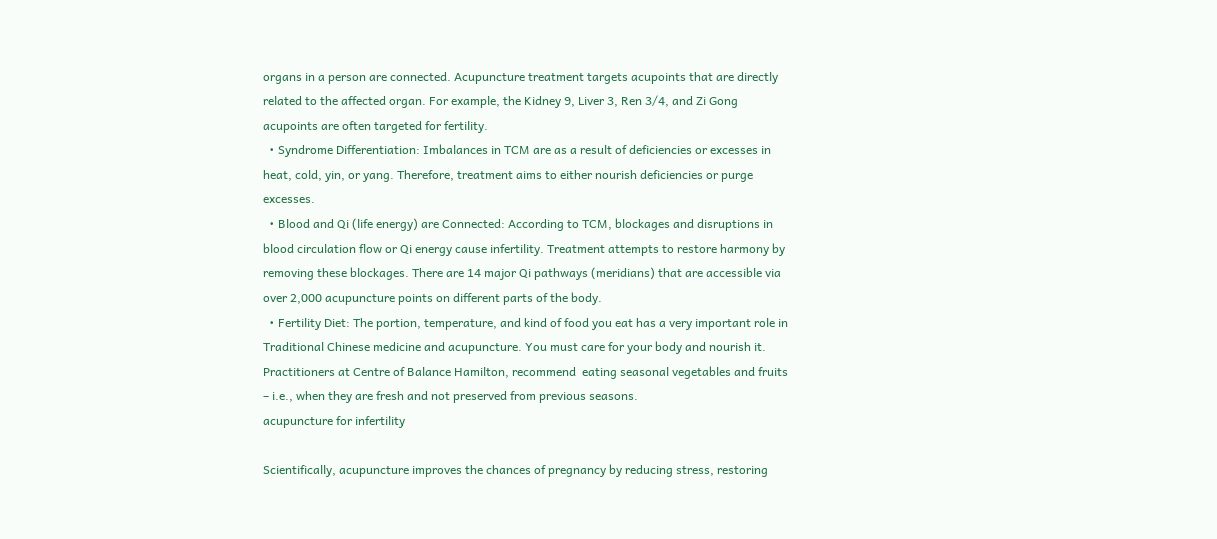organs in a person are connected. Acupuncture treatment targets acupoints that are directly related to the affected organ. For example, the Kidney 9, Liver 3, Ren 3/4, and Zi Gong acupoints are often targeted for fertility.
  • Syndrome Differentiation: Imbalances in TCM are as a result of deficiencies or excesses in heat, cold, yin, or yang. Therefore, treatment aims to either nourish deficiencies or purge excesses.
  • Blood and Qi (life energy) are Connected: According to TCM, blockages and disruptions in blood circulation flow or Qi energy cause infertility. Treatment attempts to restore harmony by removing these blockages. There are 14 major Qi pathways (meridians) that are accessible via over 2,000 acupuncture points on different parts of the body.
  • Fertility Diet: The portion, temperature, and kind of food you eat has a very important role in Traditional Chinese medicine and acupuncture. You must care for your body and nourish it. Practitioners at Centre of Balance Hamilton, recommend  eating seasonal vegetables and fruits – i.e., when they are fresh and not preserved from previous seasons.
acupuncture for infertility

Scientifically, acupuncture improves the chances of pregnancy by reducing stress, restoring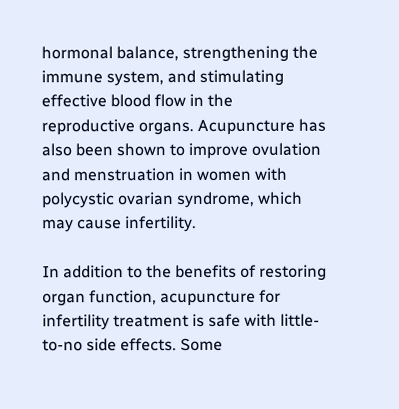hormonal balance, strengthening the immune system, and stimulating effective blood flow in the reproductive organs. Acupuncture has also been shown to improve ovulation and menstruation in women with polycystic ovarian syndrome, which may cause infertility.

In addition to the benefits of restoring organ function, acupuncture for infertility treatment is safe with little-to-no side effects. Some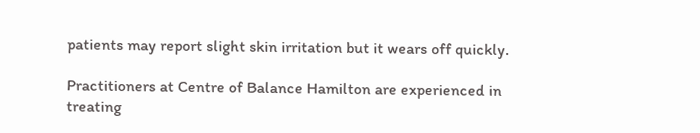patients may report slight skin irritation but it wears off quickly.

Practitioners at Centre of Balance Hamilton are experienced in treating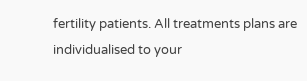fertility patients. All treatments plans are individualised to your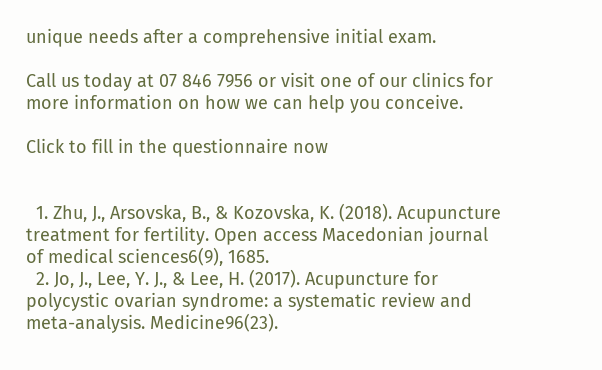unique needs after a comprehensive initial exam.

Call us today at 07 846 7956 or visit one of our clinics for more information on how we can help you conceive.

Click to fill in the questionnaire now


  1. Zhu, J., Arsovska, B., & Kozovska, K. (2018). Acupuncture treatment for fertility. Open access Macedonian journal of medical sciences6(9), 1685.
  2. Jo, J., Lee, Y. J., & Lee, H. (2017). Acupuncture for polycystic ovarian syndrome: a systematic review and meta-analysis. Medicine96(23).